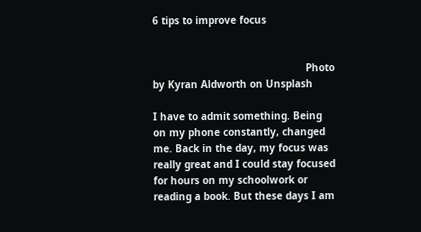6 tips to improve focus


                                                   Photo by Kyran Aldworth on Unsplash

I have to admit something. Being on my phone constantly, changed me. Back in the day, my focus was really great and I could stay focused for hours on my schoolwork or reading a book. But these days I am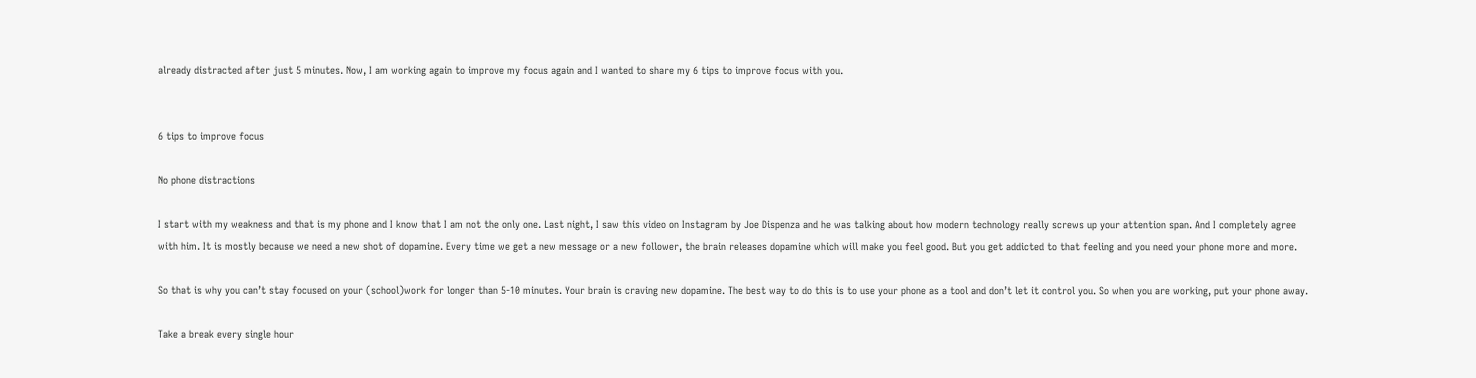already distracted after just 5 minutes. Now, I am working again to improve my focus again and I wanted to share my 6 tips to improve focus with you.


6 tips to improve focus

No phone distractions

I start with my weakness and that is my phone and I know that I am not the only one. Last night, I saw this video on Instagram by Joe Dispenza and he was talking about how modern technology really screws up your attention span. And I completely agree with him. It is mostly because we need a new shot of dopamine. Every time we get a new message or a new follower, the brain releases dopamine which will make you feel good. But you get addicted to that feeling and you need your phone more and more.

So that is why you can’t stay focused on your (school)work for longer than 5-10 minutes. Your brain is craving new dopamine. The best way to do this is to use your phone as a tool and don’t let it control you. So when you are working, put your phone away.

Take a break every single hour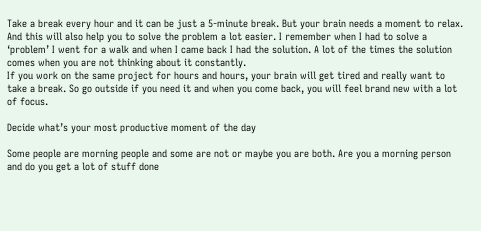Take a break every hour and it can be just a 5-minute break. But your brain needs a moment to relax. And this will also help you to solve the problem a lot easier. I remember when I had to solve a ‘problem’ I went for a walk and when I came back I had the solution. A lot of the times the solution comes when you are not thinking about it constantly.
If you work on the same project for hours and hours, your brain will get tired and really want to take a break. So go outside if you need it and when you come back, you will feel brand new with a lot of focus.

Decide what’s your most productive moment of the day

Some people are morning people and some are not or maybe you are both. Are you a morning person and do you get a lot of stuff done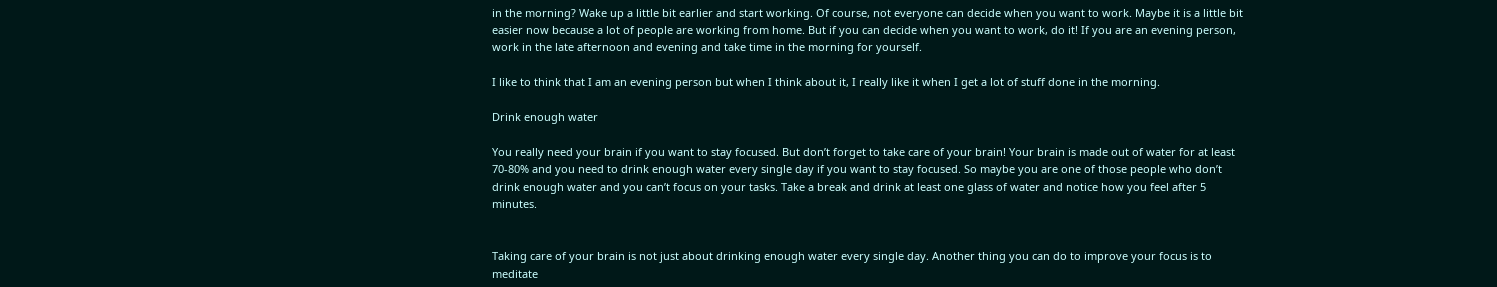in the morning? Wake up a little bit earlier and start working. Of course, not everyone can decide when you want to work. Maybe it is a little bit easier now because a lot of people are working from home. But if you can decide when you want to work, do it! If you are an evening person, work in the late afternoon and evening and take time in the morning for yourself.

I like to think that I am an evening person but when I think about it, I really like it when I get a lot of stuff done in the morning.

Drink enough water

You really need your brain if you want to stay focused. But don’t forget to take care of your brain! Your brain is made out of water for at least 70-80% and you need to drink enough water every single day if you want to stay focused. So maybe you are one of those people who don’t drink enough water and you can’t focus on your tasks. Take a break and drink at least one glass of water and notice how you feel after 5 minutes.


Taking care of your brain is not just about drinking enough water every single day. Another thing you can do to improve your focus is to meditate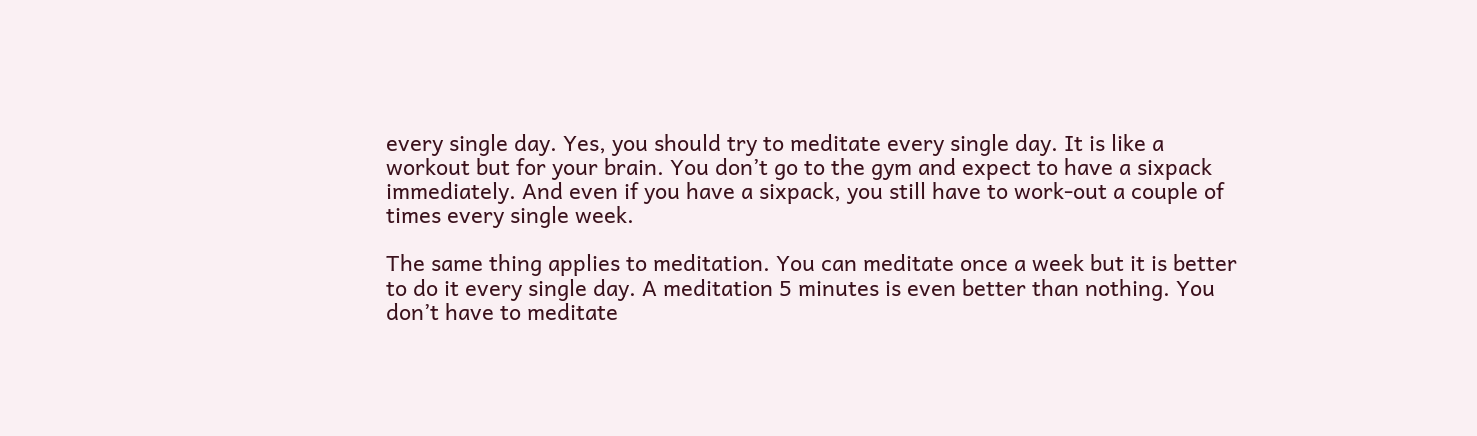every single day. Yes, you should try to meditate every single day. It is like a workout but for your brain. You don’t go to the gym and expect to have a sixpack immediately. And even if you have a sixpack, you still have to work-out a couple of times every single week.

The same thing applies to meditation. You can meditate once a week but it is better to do it every single day. A meditation 5 minutes is even better than nothing. You don’t have to meditate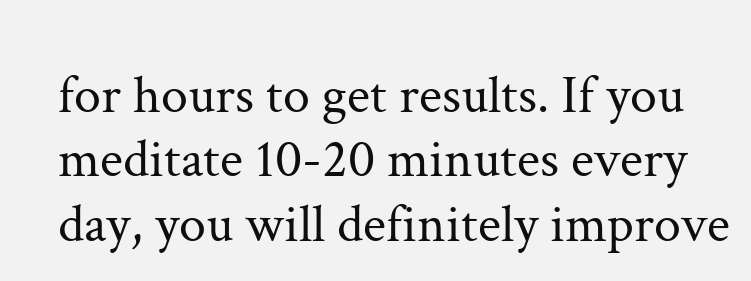for hours to get results. If you meditate 10-20 minutes every day, you will definitely improve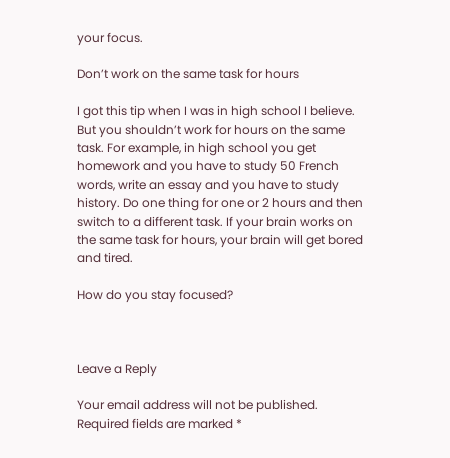your focus.

Don’t work on the same task for hours

I got this tip when I was in high school I believe. But you shouldn’t work for hours on the same task. For example, in high school you get homework and you have to study 50 French words, write an essay and you have to study history. Do one thing for one or 2 hours and then switch to a different task. If your brain works on the same task for hours, your brain will get bored and tired.

How do you stay focused?



Leave a Reply

Your email address will not be published. Required fields are marked *